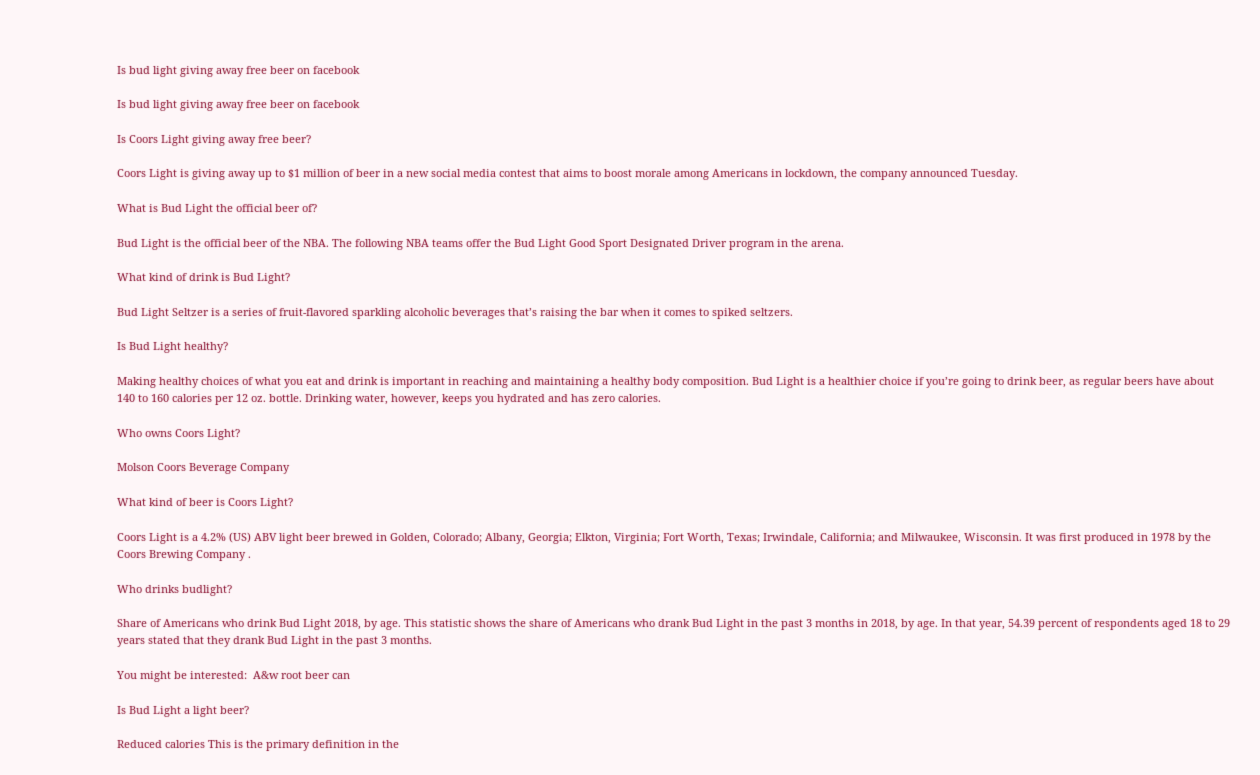Is bud light giving away free beer on facebook

Is bud light giving away free beer on facebook

Is Coors Light giving away free beer?

Coors Light is giving away up to $1 million of beer in a new social media contest that aims to boost morale among Americans in lockdown, the company announced Tuesday.

What is Bud Light the official beer of?

Bud Light is the official beer of the NBA. The following NBA teams offer the Bud Light Good Sport Designated Driver program in the arena.

What kind of drink is Bud Light?

Bud Light Seltzer is a series of fruit-flavored sparkling alcoholic beverages that’s raising the bar when it comes to spiked seltzers.

Is Bud Light healthy?

Making healthy choices of what you eat and drink is important in reaching and maintaining a healthy body composition. Bud Light is a healthier choice if you’re going to drink beer, as regular beers have about 140 to 160 calories per 12 oz. bottle. Drinking water, however, keeps you hydrated and has zero calories.

Who owns Coors Light?

Molson Coors Beverage Company

What kind of beer is Coors Light?

Coors Light is a 4.2% (US) ABV light beer brewed in Golden, Colorado; Albany, Georgia; Elkton, Virginia; Fort Worth, Texas; Irwindale, California; and Milwaukee, Wisconsin. It was first produced in 1978 by the Coors Brewing Company .

Who drinks budlight?

Share of Americans who drink Bud Light 2018, by age. This statistic shows the share of Americans who drank Bud Light in the past 3 months in 2018, by age. In that year, 54.39 percent of respondents aged 18 to 29 years stated that they drank Bud Light in the past 3 months.

You might be interested:  A&w root beer can

Is Bud Light a light beer?

Reduced calories This is the primary definition in the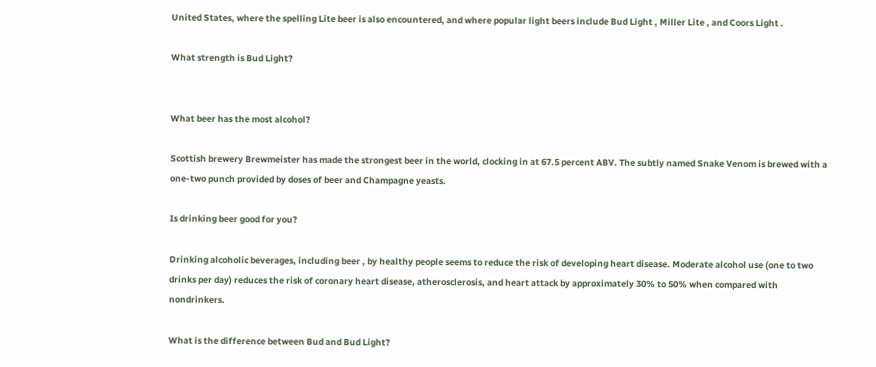United States, where the spelling Lite beer is also encountered, and where popular light beers include Bud Light , Miller Lite , and Coors Light .

What strength is Bud Light?


What beer has the most alcohol?

Scottish brewery Brewmeister has made the strongest beer in the world, clocking in at 67.5 percent ABV. The subtly named Snake Venom is brewed with a one-two punch provided by doses of beer and Champagne yeasts.

Is drinking beer good for you?

Drinking alcoholic beverages, including beer , by healthy people seems to reduce the risk of developing heart disease. Moderate alcohol use (one to two drinks per day) reduces the risk of coronary heart disease, atherosclerosis, and heart attack by approximately 30% to 50% when compared with nondrinkers.

What is the difference between Bud and Bud Light?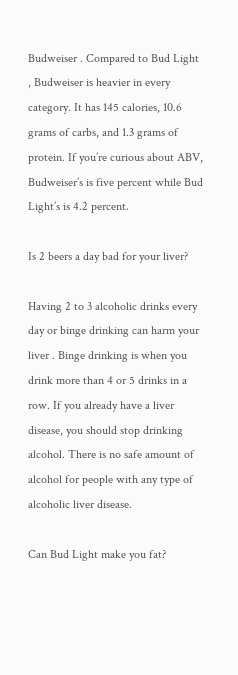Budweiser . Compared to Bud Light , Budweiser is heavier in every category. It has 145 calories, 10.6 grams of carbs, and 1.3 grams of protein. If you’re curious about ABV, Budweiser’s is five percent while Bud Light’s is 4.2 percent.

Is 2 beers a day bad for your liver?

Having 2 to 3 alcoholic drinks every day or binge drinking can harm your liver . Binge drinking is when you drink more than 4 or 5 drinks in a row. If you already have a liver disease, you should stop drinking alcohol. There is no safe amount of alcohol for people with any type of alcoholic liver disease.

Can Bud Light make you fat?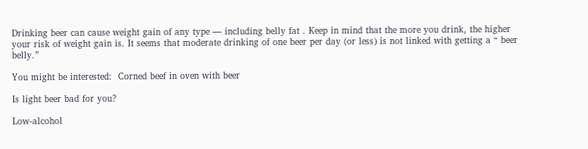Drinking beer can cause weight gain of any type — including belly fat . Keep in mind that the more you drink, the higher your risk of weight gain is. It seems that moderate drinking of one beer per day (or less) is not linked with getting a “ beer belly.”

You might be interested:  Corned beef in oven with beer

Is light beer bad for you?

Low-alcohol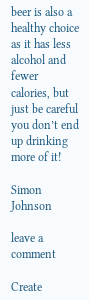beer is also a healthy choice as it has less alcohol and fewer calories, but just be careful you don’t end up drinking more of it!

Simon Johnson

leave a comment

Create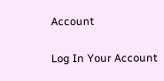Account

Log In Your Account